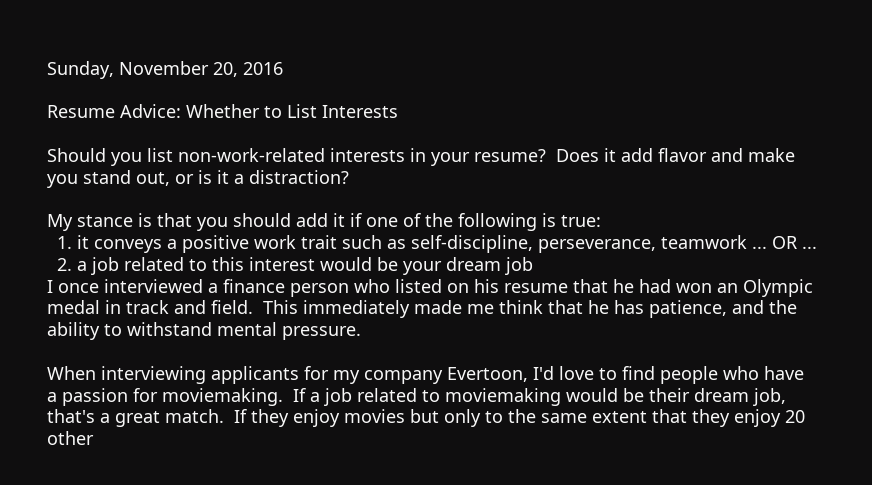Sunday, November 20, 2016

Resume Advice: Whether to List Interests

Should you list non-work-related interests in your resume?  Does it add flavor and make you stand out, or is it a distraction?

My stance is that you should add it if one of the following is true:
  1. it conveys a positive work trait such as self-discipline, perseverance, teamwork ... OR ...
  2. a job related to this interest would be your dream job
I once interviewed a finance person who listed on his resume that he had won an Olympic medal in track and field.  This immediately made me think that he has patience, and the ability to withstand mental pressure.

When interviewing applicants for my company Evertoon, I'd love to find people who have a passion for moviemaking.  If a job related to moviemaking would be their dream job, that's a great match.  If they enjoy movies but only to the same extent that they enjoy 20 other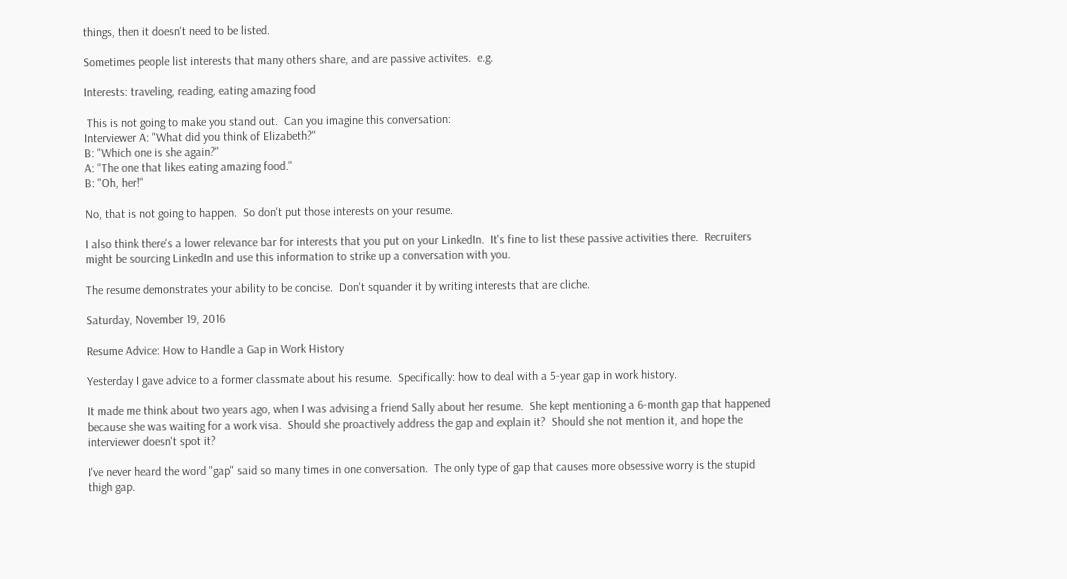things, then it doesn't need to be listed.

Sometimes people list interests that many others share, and are passive activites.  e.g.

Interests: traveling, reading, eating amazing food

 This is not going to make you stand out.  Can you imagine this conversation:
Interviewer A: "What did you think of Elizabeth?"
B: "Which one is she again?"
A: "The one that likes eating amazing food."
B: "Oh, her!"

No, that is not going to happen.  So don't put those interests on your resume.

I also think there's a lower relevance bar for interests that you put on your LinkedIn.  It's fine to list these passive activities there.  Recruiters might be sourcing LinkedIn and use this information to strike up a conversation with you.

The resume demonstrates your ability to be concise.  Don't squander it by writing interests that are cliche.

Saturday, November 19, 2016

Resume Advice: How to Handle a Gap in Work History

Yesterday I gave advice to a former classmate about his resume.  Specifically: how to deal with a 5-year gap in work history.

It made me think about two years ago, when I was advising a friend Sally about her resume.  She kept mentioning a 6-month gap that happened because she was waiting for a work visa.  Should she proactively address the gap and explain it?  Should she not mention it, and hope the interviewer doesn't spot it?

I've never heard the word "gap" said so many times in one conversation.  The only type of gap that causes more obsessive worry is the stupid thigh gap.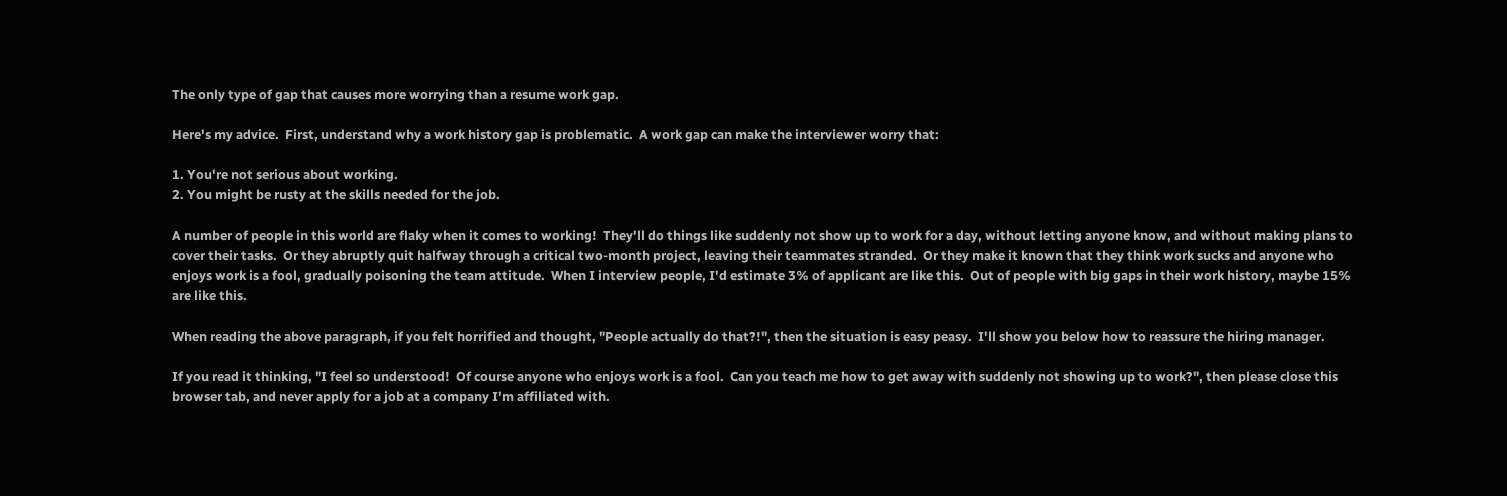The only type of gap that causes more worrying than a resume work gap.

Here's my advice.  First, understand why a work history gap is problematic.  A work gap can make the interviewer worry that:

1. You're not serious about working.
2. You might be rusty at the skills needed for the job.

A number of people in this world are flaky when it comes to working!  They'll do things like suddenly not show up to work for a day, without letting anyone know, and without making plans to cover their tasks.  Or they abruptly quit halfway through a critical two-month project, leaving their teammates stranded.  Or they make it known that they think work sucks and anyone who enjoys work is a fool, gradually poisoning the team attitude.  When I interview people, I'd estimate 3% of applicant are like this.  Out of people with big gaps in their work history, maybe 15% are like this.

When reading the above paragraph, if you felt horrified and thought, "People actually do that?!", then the situation is easy peasy.  I'll show you below how to reassure the hiring manager.

If you read it thinking, "I feel so understood!  Of course anyone who enjoys work is a fool.  Can you teach me how to get away with suddenly not showing up to work?", then please close this browser tab, and never apply for a job at a company I'm affiliated with.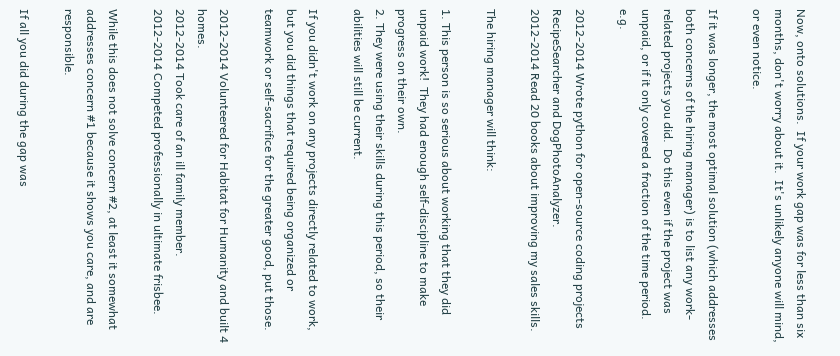Now, onto solutions.  If your work gap was for less than six months, don't worry about it.  It's unlikely anyone will mind, or even notice.

If it was longer, the most optimal solution (which addresses both concerns of the hiring manager) is to list any work-related projects you did.  Do this even if the project was unpaid, or if it only covered a fraction of the time period.  e.g.

2012-2014 Wrote python for open-source coding projects RecipeSearcher and DogPhotoAnalyzer.
2012-2014 Read 20 books about improving my sales skills.

The hiring manager will think:

1. This person is so serious about working that they did unpaid work!  They had enough self-discipline to make progress on their own.
2. They were using their skills during this period, so their abilities will still be current.

If you didn't work on any projects directly related to work, but you did things that required being organized or teamwork or self-sacrifice for the greater good, put those.

2012-2014 Volunteered for Habitat for Humanity and built 4 homes.
2012-2014 Took care of an ill family member.
2012-2014 Competed professionally in ultimate frisbee.

While this does not solve concern #2, at least it somewhat addresses concern #1 because it shows you care, and are responsible.

If all you did during the gap was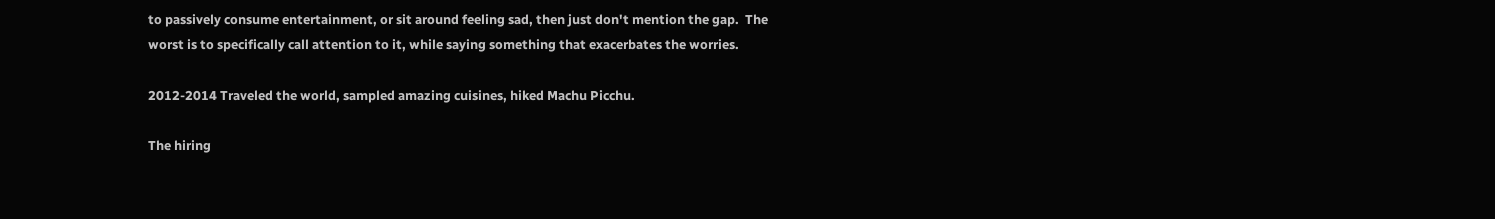to passively consume entertainment, or sit around feeling sad, then just don't mention the gap.  The worst is to specifically call attention to it, while saying something that exacerbates the worries.

2012-2014 Traveled the world, sampled amazing cuisines, hiked Machu Picchu.

The hiring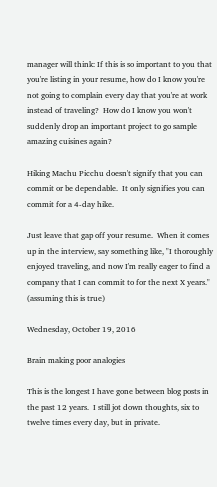manager will think: If this is so important to you that you're listing in your resume, how do I know you're not going to complain every day that you're at work instead of traveling?  How do I know you won't suddenly drop an important project to go sample amazing cuisines again?

Hiking Machu Picchu doesn't signify that you can commit or be dependable.  It only signifies you can commit for a 4-day hike.

Just leave that gap off your resume.  When it comes up in the interview, say something like, "I thoroughly enjoyed traveling, and now I'm really eager to find a company that I can commit to for the next X years."  (assuming this is true)

Wednesday, October 19, 2016

Brain making poor analogies

This is the longest I have gone between blog posts in the past 12 years.  I still jot down thoughts, six to twelve times every day, but in private.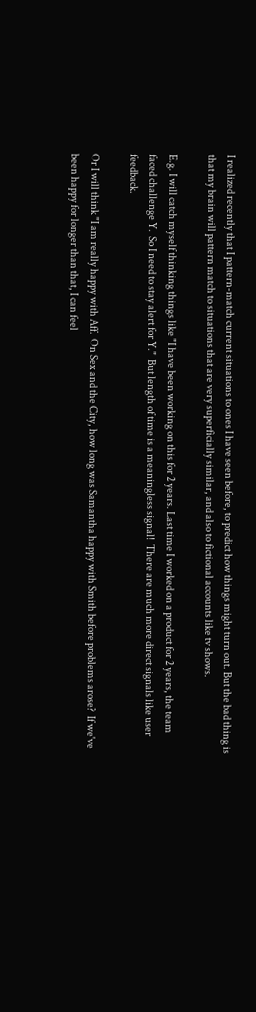I realized recently that I pattern-match current situations to ones I have seen before, to predict how things might turn out. But the bad thing is that my brain will pattern match to situations that are very superficially similar, and also to fictional accounts like tv shows.

E.g. I will catch myself thinking things like "I have been working on this for 2 years. Last time I worked on a product for 2 years, the team faced challenge Y.  So I need to stay alert for Y."  But length of time is a meaningless signal!  There are much more direct signals like user feedback.

Or I will think "I am really happy with Aff.  On Sex and the City, how long was Samantha happy with Smith before problems arose?  If we've been happy for longer than that, I can feel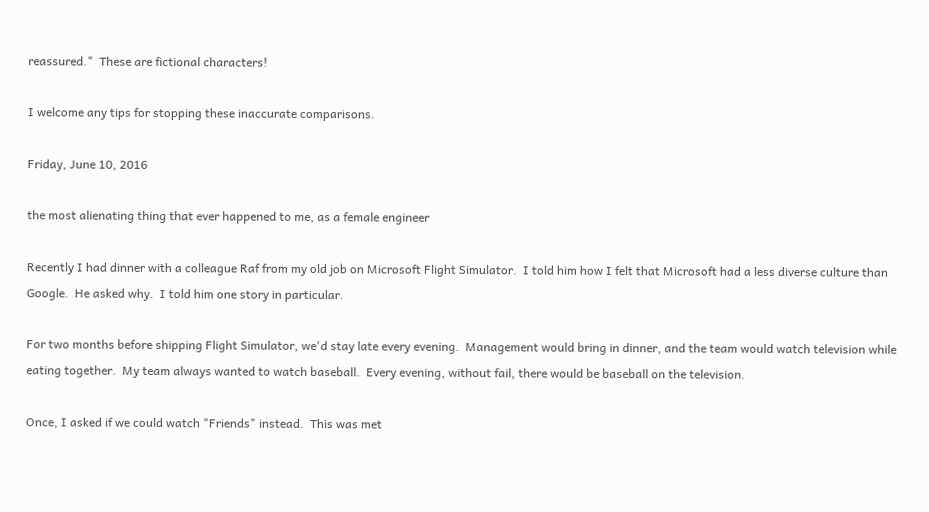reassured."  These are fictional characters!

I welcome any tips for stopping these inaccurate comparisons.

Friday, June 10, 2016

the most alienating thing that ever happened to me, as a female engineer

Recently I had dinner with a colleague Raf from my old job on Microsoft Flight Simulator.  I told him how I felt that Microsoft had a less diverse culture than Google.  He asked why.  I told him one story in particular.

For two months before shipping Flight Simulator, we'd stay late every evening.  Management would bring in dinner, and the team would watch television while eating together.  My team always wanted to watch baseball.  Every evening, without fail, there would be baseball on the television.

Once, I asked if we could watch "Friends" instead.  This was met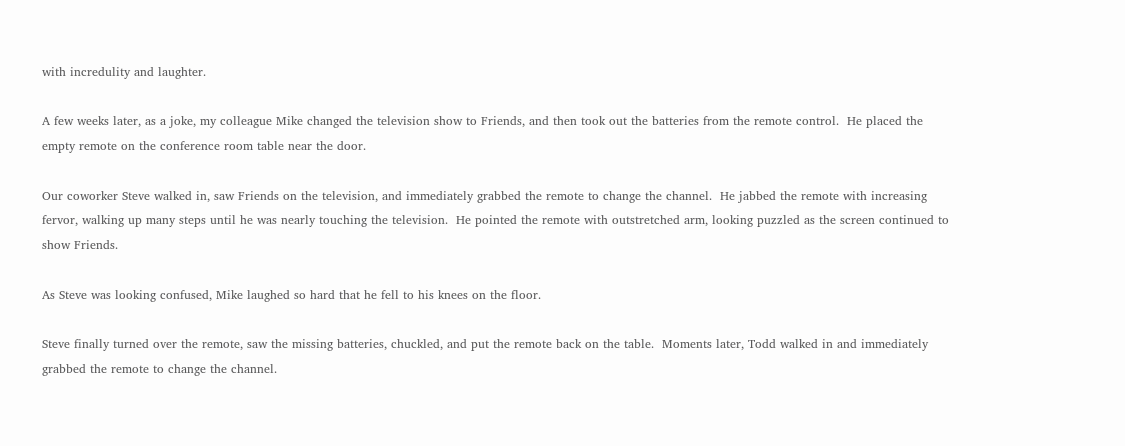with incredulity and laughter.

A few weeks later, as a joke, my colleague Mike changed the television show to Friends, and then took out the batteries from the remote control.  He placed the empty remote on the conference room table near the door.

Our coworker Steve walked in, saw Friends on the television, and immediately grabbed the remote to change the channel.  He jabbed the remote with increasing fervor, walking up many steps until he was nearly touching the television.  He pointed the remote with outstretched arm, looking puzzled as the screen continued to show Friends.

As Steve was looking confused, Mike laughed so hard that he fell to his knees on the floor.

Steve finally turned over the remote, saw the missing batteries, chuckled, and put the remote back on the table.  Moments later, Todd walked in and immediately grabbed the remote to change the channel.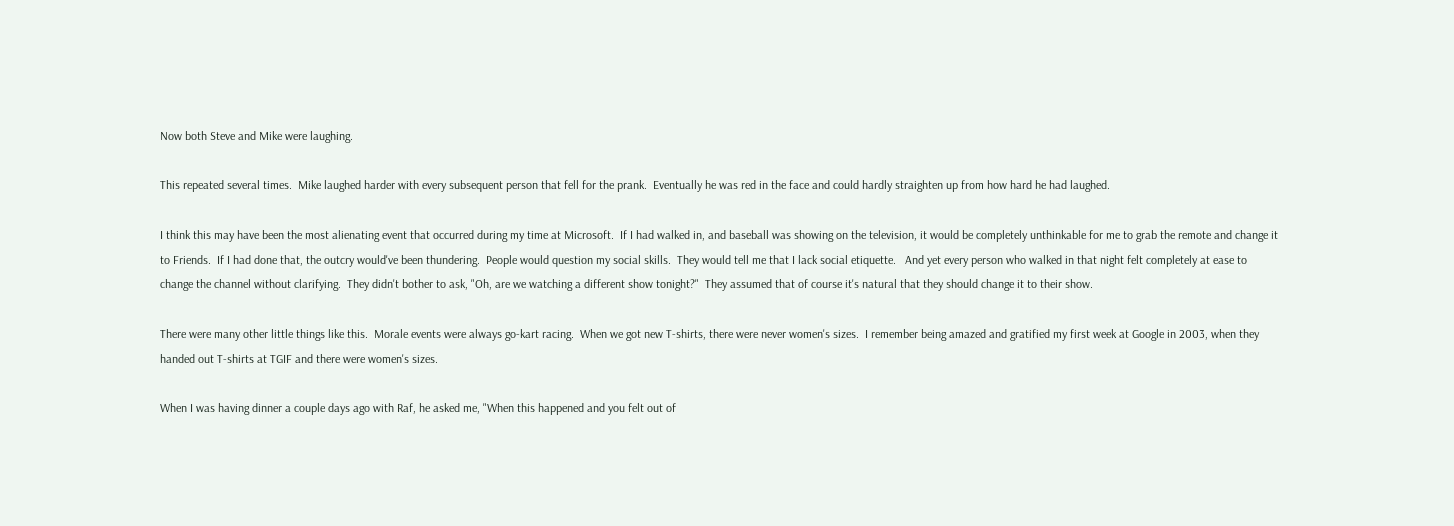Now both Steve and Mike were laughing.

This repeated several times.  Mike laughed harder with every subsequent person that fell for the prank.  Eventually he was red in the face and could hardly straighten up from how hard he had laughed.

I think this may have been the most alienating event that occurred during my time at Microsoft.  If I had walked in, and baseball was showing on the television, it would be completely unthinkable for me to grab the remote and change it to Friends.  If I had done that, the outcry would've been thundering.  People would question my social skills.  They would tell me that I lack social etiquette.   And yet every person who walked in that night felt completely at ease to change the channel without clarifying.  They didn't bother to ask, "Oh, are we watching a different show tonight?"  They assumed that of course it's natural that they should change it to their show.

There were many other little things like this.  Morale events were always go-kart racing.  When we got new T-shirts, there were never women's sizes.  I remember being amazed and gratified my first week at Google in 2003, when they handed out T-shirts at TGIF and there were women's sizes.

When I was having dinner a couple days ago with Raf, he asked me, "When this happened and you felt out of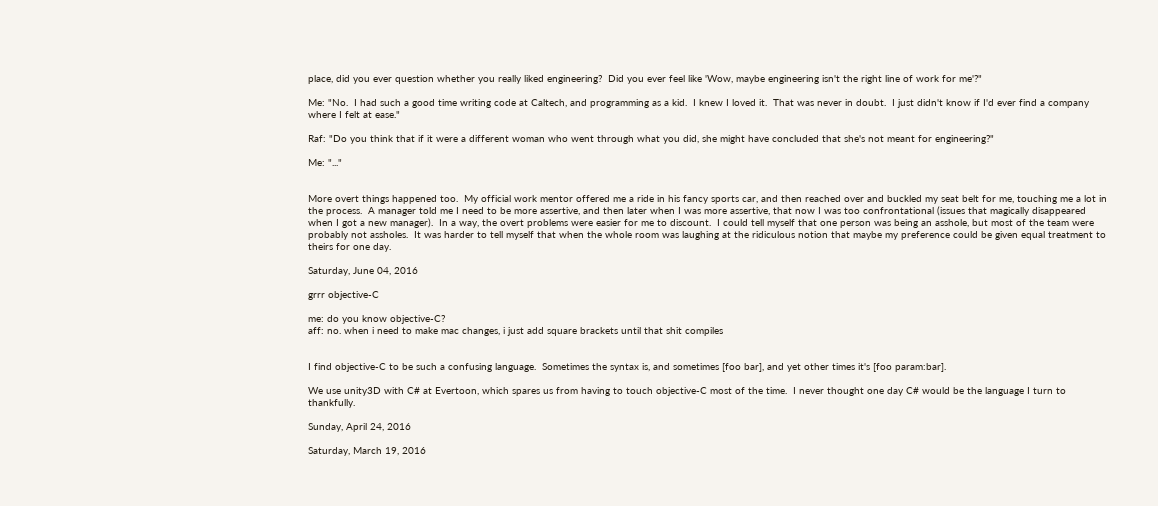place, did you ever question whether you really liked engineering?  Did you ever feel like 'Wow, maybe engineering isn't the right line of work for me'?"

Me: "No.  I had such a good time writing code at Caltech, and programming as a kid.  I knew I loved it.  That was never in doubt.  I just didn't know if I'd ever find a company where I felt at ease."

Raf: "Do you think that if it were a different woman who went through what you did, she might have concluded that she's not meant for engineering?"

Me: "..."


More overt things happened too.  My official work mentor offered me a ride in his fancy sports car, and then reached over and buckled my seat belt for me, touching me a lot in the process.  A manager told me I need to be more assertive, and then later when I was more assertive, that now I was too confrontational (issues that magically disappeared when I got a new manager).  In a way, the overt problems were easier for me to discount.  I could tell myself that one person was being an asshole, but most of the team were probably not assholes.  It was harder to tell myself that when the whole room was laughing at the ridiculous notion that maybe my preference could be given equal treatment to theirs for one day.

Saturday, June 04, 2016

grrr objective-C

me: do you know objective-C?
aff: no. when i need to make mac changes, i just add square brackets until that shit compiles


I find objective-C to be such a confusing language.  Sometimes the syntax is, and sometimes [foo bar], and yet other times it's [foo param:bar].

We use unity3D with C# at Evertoon, which spares us from having to touch objective-C most of the time.  I never thought one day C# would be the language I turn to thankfully.

Sunday, April 24, 2016

Saturday, March 19, 2016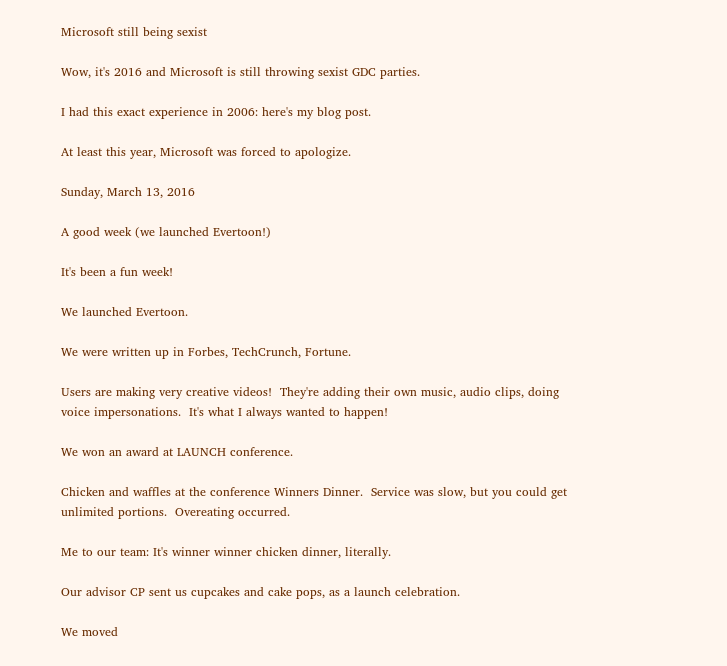Microsoft still being sexist

Wow, it's 2016 and Microsoft is still throwing sexist GDC parties.

I had this exact experience in 2006: here's my blog post.

At least this year, Microsoft was forced to apologize.

Sunday, March 13, 2016

A good week (we launched Evertoon!)

It's been a fun week!

We launched Evertoon.

We were written up in Forbes, TechCrunch, Fortune.

Users are making very creative videos!  They're adding their own music, audio clips, doing voice impersonations.  It's what I always wanted to happen!

We won an award at LAUNCH conference.

Chicken and waffles at the conference Winners Dinner.  Service was slow, but you could get unlimited portions.  Overeating occurred.

Me to our team: It's winner winner chicken dinner, literally.

Our advisor CP sent us cupcakes and cake pops, as a launch celebration.

We moved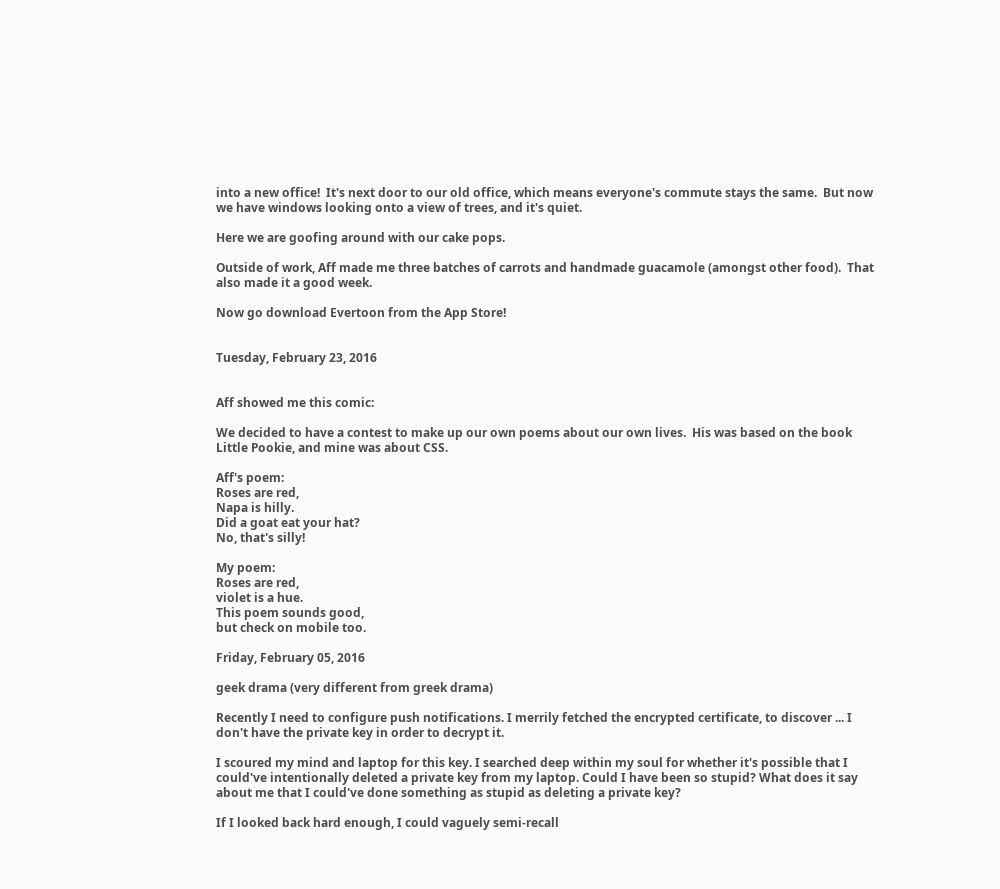into a new office!  It's next door to our old office, which means everyone's commute stays the same.  But now we have windows looking onto a view of trees, and it's quiet.

Here we are goofing around with our cake pops.

Outside of work, Aff made me three batches of carrots and handmade guacamole (amongst other food).  That also made it a good week.

Now go download Evertoon from the App Store!


Tuesday, February 23, 2016


Aff showed me this comic:

We decided to have a contest to make up our own poems about our own lives.  His was based on the book Little Pookie, and mine was about CSS.

Aff's poem:
Roses are red,
Napa is hilly.
Did a goat eat your hat?
No, that's silly!

My poem:
Roses are red,
violet is a hue.
This poem sounds good,
but check on mobile too.

Friday, February 05, 2016

geek drama (very different from greek drama)

Recently I need to configure push notifications. I merrily fetched the encrypted certificate, to discover ... I don't have the private key in order to decrypt it.

I scoured my mind and laptop for this key. I searched deep within my soul for whether it's possible that I could've intentionally deleted a private key from my laptop. Could I have been so stupid? What does it say about me that I could've done something as stupid as deleting a private key?

If I looked back hard enough, I could vaguely semi-recall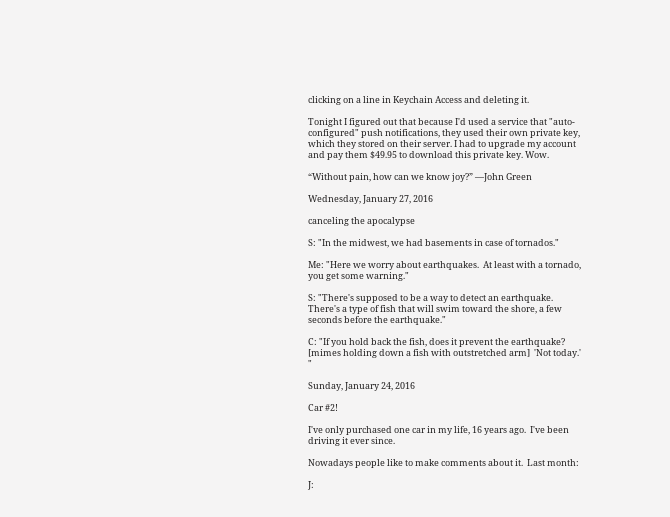clicking on a line in Keychain Access and deleting it.

Tonight I figured out that because I'd used a service that "auto-configured" push notifications, they used their own private key, which they stored on their server. I had to upgrade my account and pay them $49.95 to download this private key. Wow.

“Without pain, how can we know joy?” —John Green

Wednesday, January 27, 2016

canceling the apocalypse

S: "In the midwest, we had basements in case of tornados."

Me: "Here we worry about earthquakes.  At least with a tornado, you get some warning."

S: "There's supposed to be a way to detect an earthquake.  There's a type of fish that will swim toward the shore, a few seconds before the earthquake."

C: "If you hold back the fish, does it prevent the earthquake?  [mimes holding down a fish with outstretched arm]  'Not today.' "

Sunday, January 24, 2016

Car #2!

I've only purchased one car in my life, 16 years ago.  I've been driving it ever since.

Nowadays people like to make comments about it.  Last month:

J: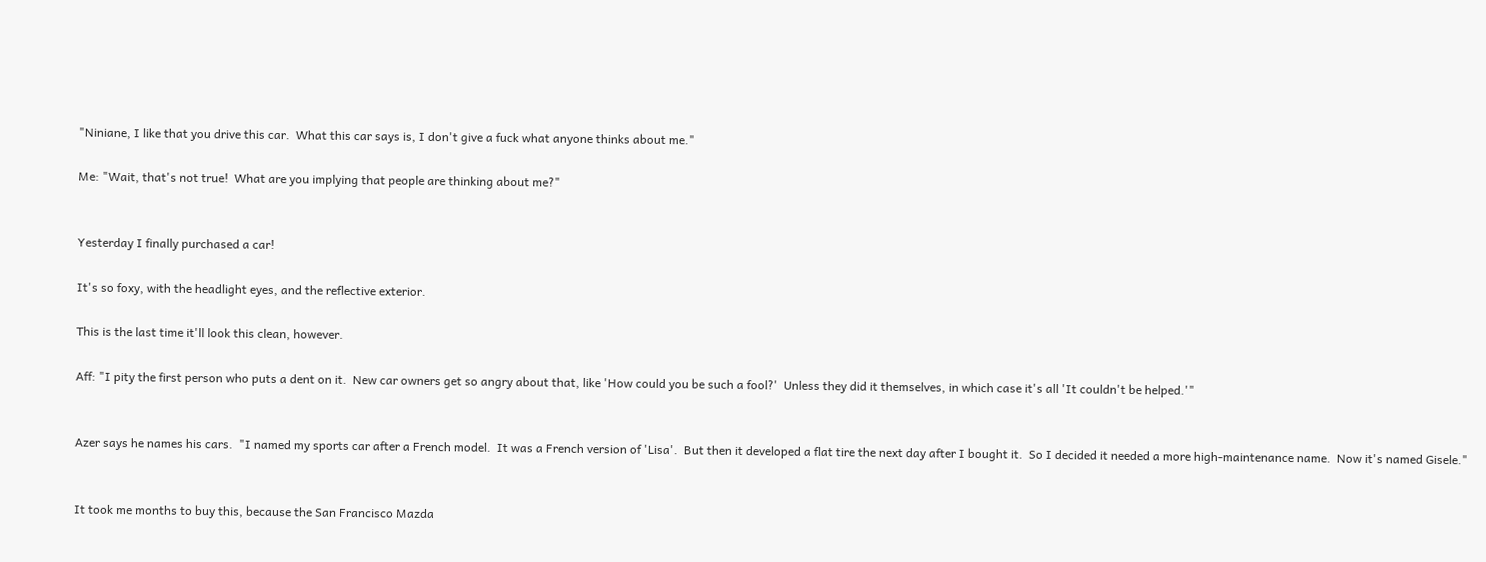"Niniane, I like that you drive this car.  What this car says is, I don't give a fuck what anyone thinks about me."

Me: "Wait, that's not true!  What are you implying that people are thinking about me?"


Yesterday I finally purchased a car!

It's so foxy, with the headlight eyes, and the reflective exterior.

This is the last time it'll look this clean, however.

Aff: "I pity the first person who puts a dent on it.  New car owners get so angry about that, like 'How could you be such a fool?'  Unless they did it themselves, in which case it's all 'It couldn't be helped.'"


Azer says he names his cars.  "I named my sports car after a French model.  It was a French version of 'Lisa'.  But then it developed a flat tire the next day after I bought it.  So I decided it needed a more high-maintenance name.  Now it's named Gisele."


It took me months to buy this, because the San Francisco Mazda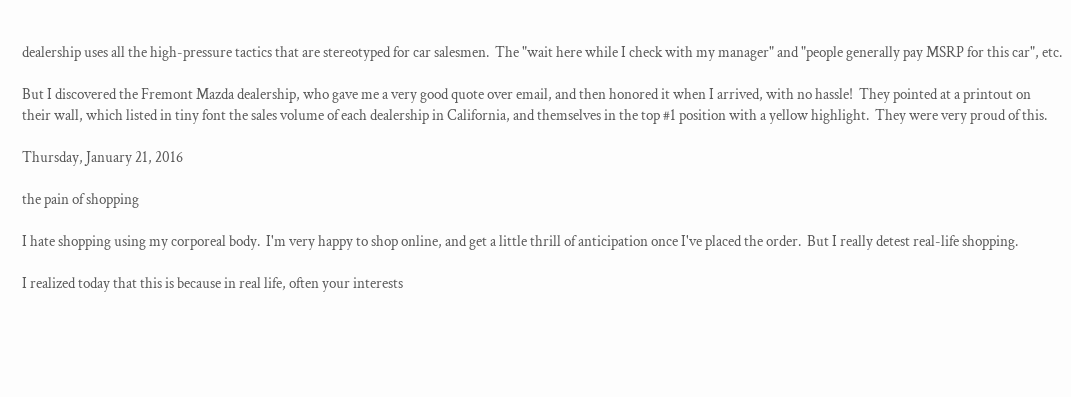dealership uses all the high-pressure tactics that are stereotyped for car salesmen.  The "wait here while I check with my manager" and "people generally pay MSRP for this car", etc.

But I discovered the Fremont Mazda dealership, who gave me a very good quote over email, and then honored it when I arrived, with no hassle!  They pointed at a printout on their wall, which listed in tiny font the sales volume of each dealership in California, and themselves in the top #1 position with a yellow highlight.  They were very proud of this.

Thursday, January 21, 2016

the pain of shopping

I hate shopping using my corporeal body.  I'm very happy to shop online, and get a little thrill of anticipation once I've placed the order.  But I really detest real-life shopping.

I realized today that this is because in real life, often your interests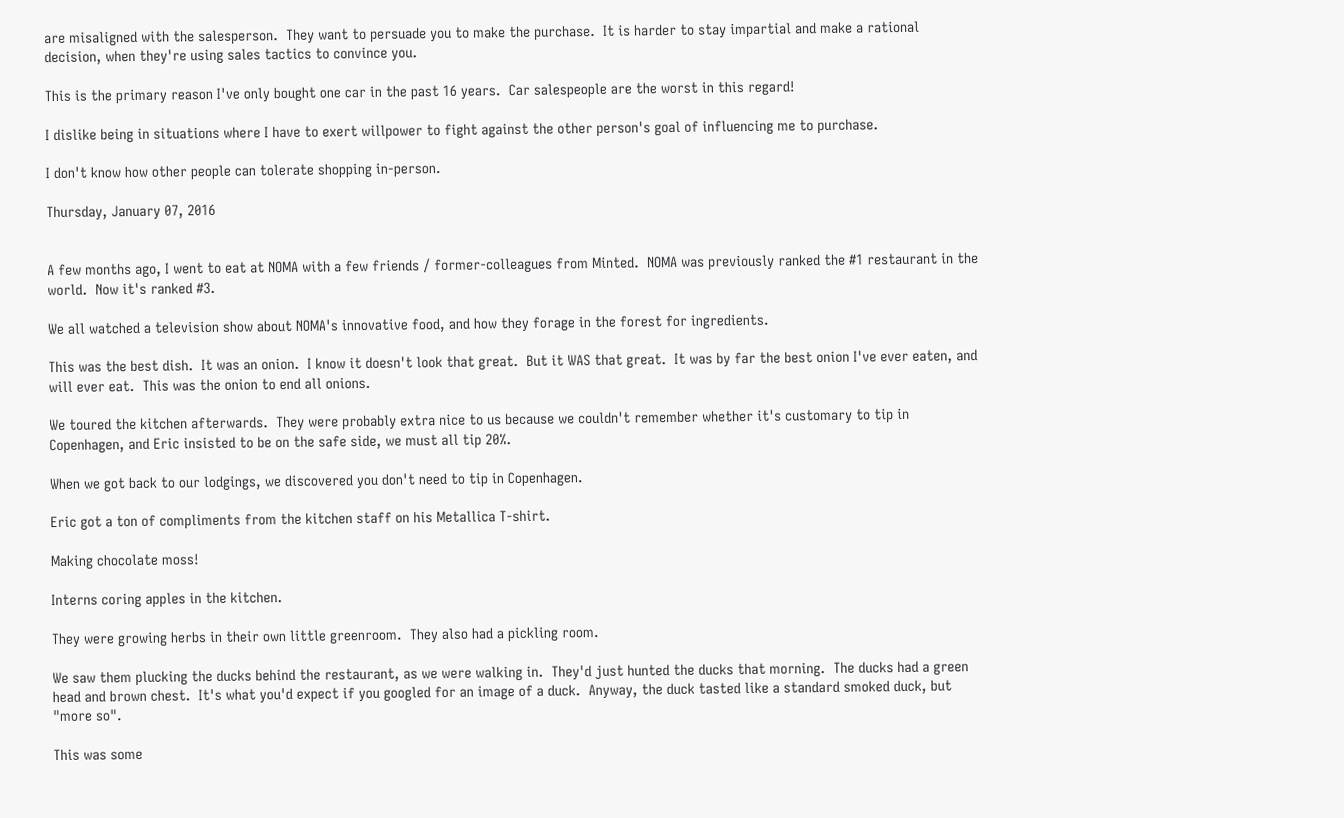are misaligned with the salesperson.  They want to persuade you to make the purchase.  It is harder to stay impartial and make a rational decision, when they're using sales tactics to convince you.

This is the primary reason I've only bought one car in the past 16 years.  Car salespeople are the worst in this regard!

I dislike being in situations where I have to exert willpower to fight against the other person's goal of influencing me to purchase.

I don't know how other people can tolerate shopping in-person.

Thursday, January 07, 2016


A few months ago, I went to eat at NOMA with a few friends / former-colleagues from Minted.  NOMA was previously ranked the #1 restaurant in the world.  Now it's ranked #3.

We all watched a television show about NOMA's innovative food, and how they forage in the forest for ingredients.

This was the best dish.  It was an onion.  I know it doesn't look that great.  But it WAS that great.  It was by far the best onion I've ever eaten, and will ever eat.  This was the onion to end all onions.

We toured the kitchen afterwards.  They were probably extra nice to us because we couldn't remember whether it's customary to tip in Copenhagen, and Eric insisted to be on the safe side, we must all tip 20%.

When we got back to our lodgings, we discovered you don't need to tip in Copenhagen.

Eric got a ton of compliments from the kitchen staff on his Metallica T-shirt.

Making chocolate moss!

Interns coring apples in the kitchen.

They were growing herbs in their own little greenroom.  They also had a pickling room.

We saw them plucking the ducks behind the restaurant, as we were walking in.  They'd just hunted the ducks that morning.  The ducks had a green head and brown chest.  It's what you'd expect if you googled for an image of a duck.  Anyway, the duck tasted like a standard smoked duck, but "more so".

This was some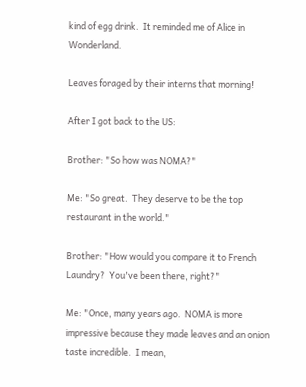kind of egg drink.  It reminded me of Alice in Wonderland.

Leaves foraged by their interns that morning!

After I got back to the US:

Brother: "So how was NOMA?"

Me: "So great.  They deserve to be the top restaurant in the world."

Brother: "How would you compare it to French Laundry?  You've been there, right?"

Me: "Once, many years ago.  NOMA is more impressive because they made leaves and an onion taste incredible.  I mean,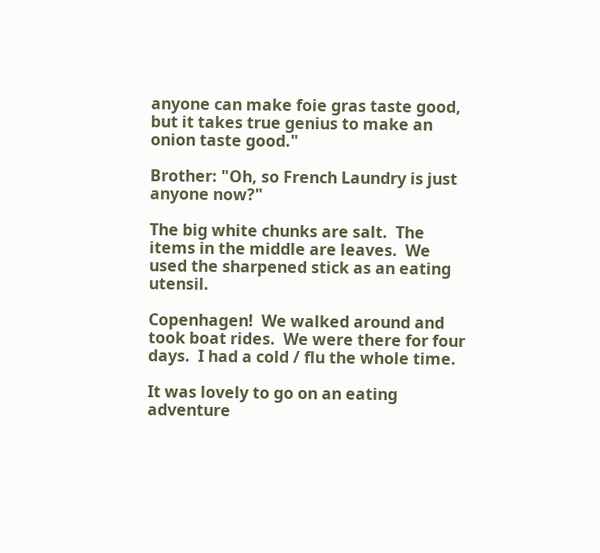anyone can make foie gras taste good, but it takes true genius to make an onion taste good."

Brother: "Oh, so French Laundry is just anyone now?"

The big white chunks are salt.  The items in the middle are leaves.  We used the sharpened stick as an eating utensil.

Copenhagen!  We walked around and took boat rides.  We were there for four days.  I had a cold / flu the whole time.

It was lovely to go on an eating adventure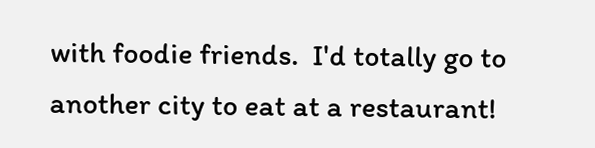with foodie friends.  I'd totally go to another city to eat at a restaurant!